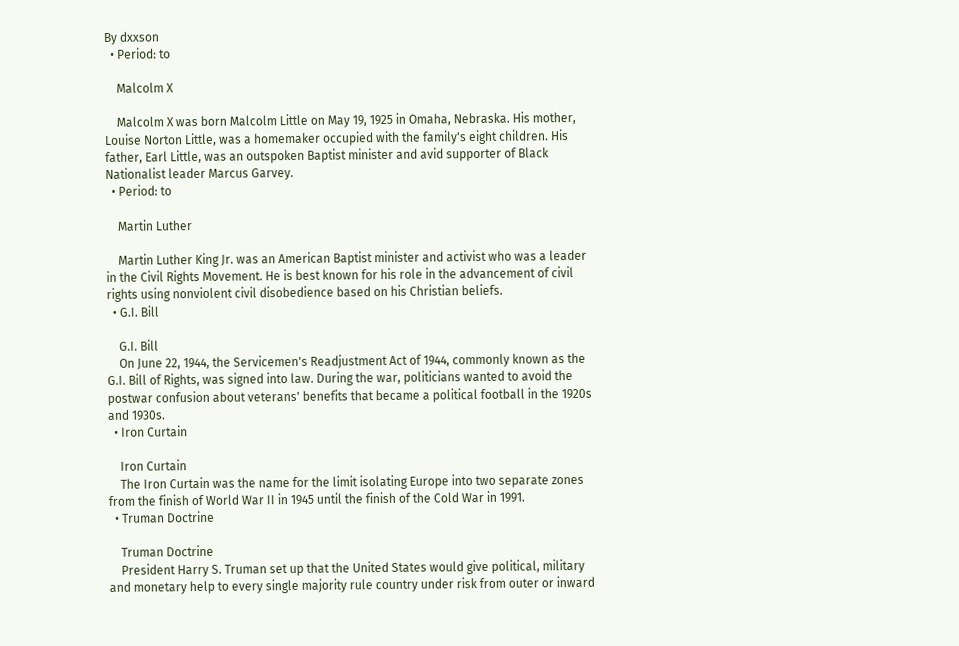By dxxson
  • Period: to

    Malcolm X

    Malcolm X was born Malcolm Little on May 19, 1925 in Omaha, Nebraska. His mother, Louise Norton Little, was a homemaker occupied with the family's eight children. His father, Earl Little, was an outspoken Baptist minister and avid supporter of Black Nationalist leader Marcus Garvey.
  • Period: to

    Martin Luther

    Martin Luther King Jr. was an American Baptist minister and activist who was a leader in the Civil Rights Movement. He is best known for his role in the advancement of civil rights using nonviolent civil disobedience based on his Christian beliefs.
  • G.I. Bill

    G.I. Bill
    On June 22, 1944, the Servicemen's Readjustment Act of 1944, commonly known as the G.I. Bill of Rights, was signed into law. During the war, politicians wanted to avoid the postwar confusion about veterans' benefits that became a political football in the 1920s and 1930s.
  • Iron Curtain

    Iron Curtain
    The Iron Curtain was the name for the limit isolating Europe into two separate zones from the finish of World War II in 1945 until the finish of the Cold War in 1991.
  • Truman Doctrine

    Truman Doctrine
    President Harry S. Truman set up that the United States would give political, military and monetary help to every single majority rule country under risk from outer or inward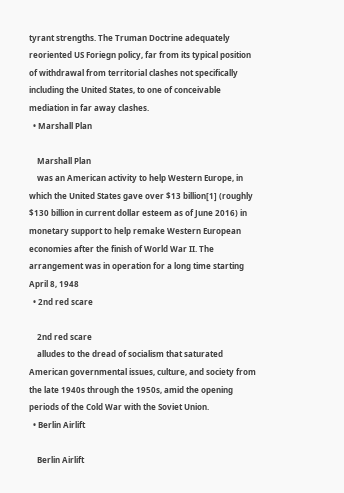tyrant strengths. The Truman Doctrine adequately reoriented US Foriegn policy, far from its typical position of withdrawal from territorial clashes not specifically including the United States, to one of conceivable mediation in far away clashes.
  • Marshall Plan

    Marshall Plan
    was an American activity to help Western Europe, in which the United States gave over $13 billion[1] (roughly $130 billion in current dollar esteem as of June 2016) in monetary support to help remake Western European economies after the finish of World War II. The arrangement was in operation for a long time starting April 8, 1948
  • 2nd red scare

    2nd red scare
    alludes to the dread of socialism that saturated American governmental issues, culture, and society from the late 1940s through the 1950s, amid the opening periods of the Cold War with the Soviet Union.
  • Berlin Airlift

    Berlin Airlift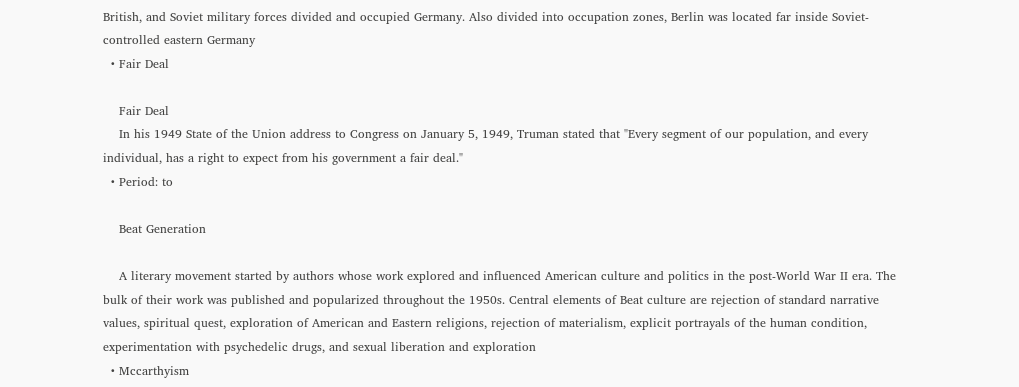British, and Soviet military forces divided and occupied Germany. Also divided into occupation zones, Berlin was located far inside Soviet-controlled eastern Germany
  • Fair Deal

    Fair Deal
    In his 1949 State of the Union address to Congress on January 5, 1949, Truman stated that "Every segment of our population, and every individual, has a right to expect from his government a fair deal."
  • Period: to

    Beat Generation

    A literary movement started by authors whose work explored and influenced American culture and politics in the post-World War II era. The bulk of their work was published and popularized throughout the 1950s. Central elements of Beat culture are rejection of standard narrative values, spiritual quest, exploration of American and Eastern religions, rejection of materialism, explicit portrayals of the human condition, experimentation with psychedelic drugs, and sexual liberation and exploration
  • Mccarthyism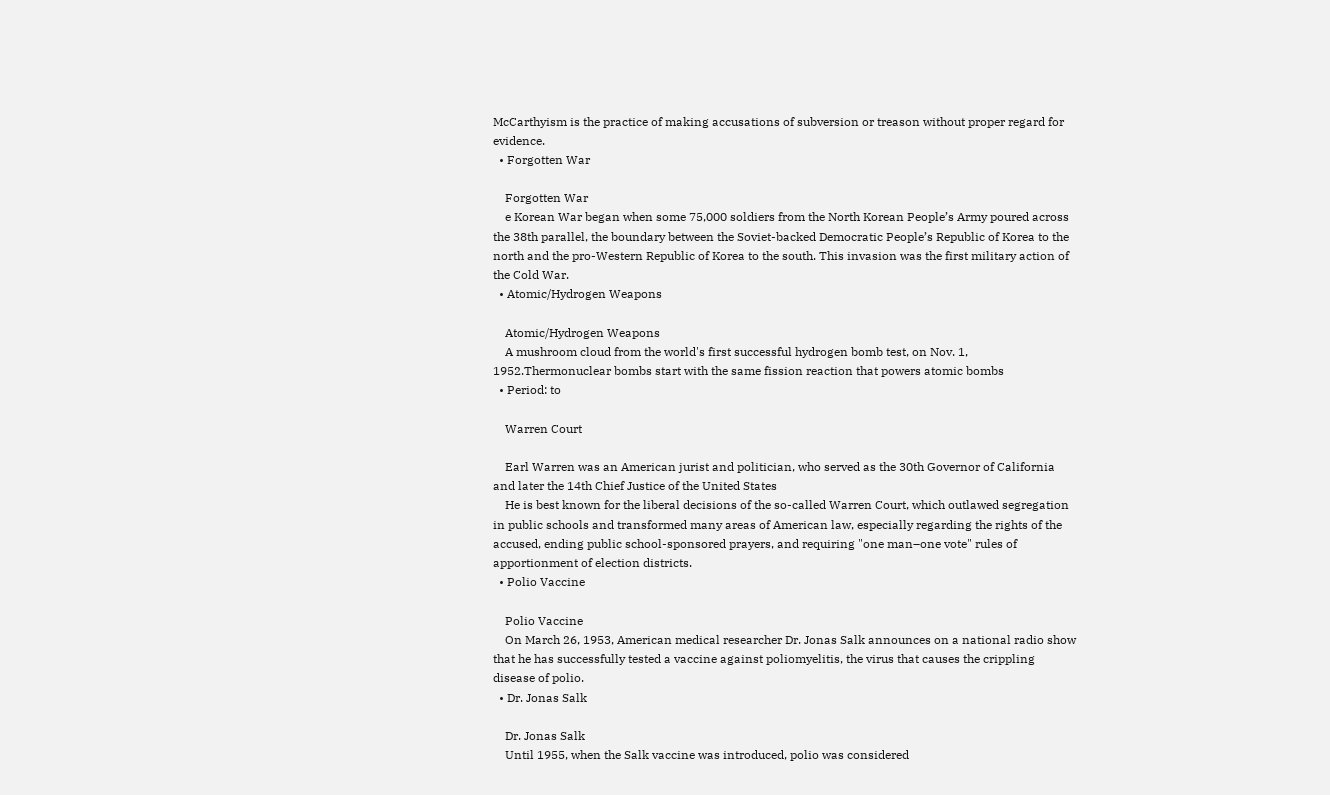McCarthyism is the practice of making accusations of subversion or treason without proper regard for evidence.
  • Forgotten War

    Forgotten War
    e Korean War began when some 75,000 soldiers from the North Korean People’s Army poured across the 38th parallel, the boundary between the Soviet-backed Democratic People’s Republic of Korea to the north and the pro-Western Republic of Korea to the south. This invasion was the first military action of the Cold War.
  • Atomic/Hydrogen Weapons

    Atomic/Hydrogen Weapons
    A mushroom cloud from the world's first successful hydrogen bomb test, on Nov. 1, 1952.Thermonuclear bombs start with the same fission reaction that powers atomic bombs
  • Period: to

    Warren Court

    Earl Warren was an American jurist and politician, who served as the 30th Governor of California and later the 14th Chief Justice of the United States
    He is best known for the liberal decisions of the so-called Warren Court, which outlawed segregation in public schools and transformed many areas of American law, especially regarding the rights of the accused, ending public school-sponsored prayers, and requiring "one man–one vote" rules of apportionment of election districts.
  • Polio Vaccine

    Polio Vaccine
    On March 26, 1953, American medical researcher Dr. Jonas Salk announces on a national radio show that he has successfully tested a vaccine against poliomyelitis, the virus that causes the crippling disease of polio.
  • Dr. Jonas Salk

    Dr. Jonas Salk
    Until 1955, when the Salk vaccine was introduced, polio was considered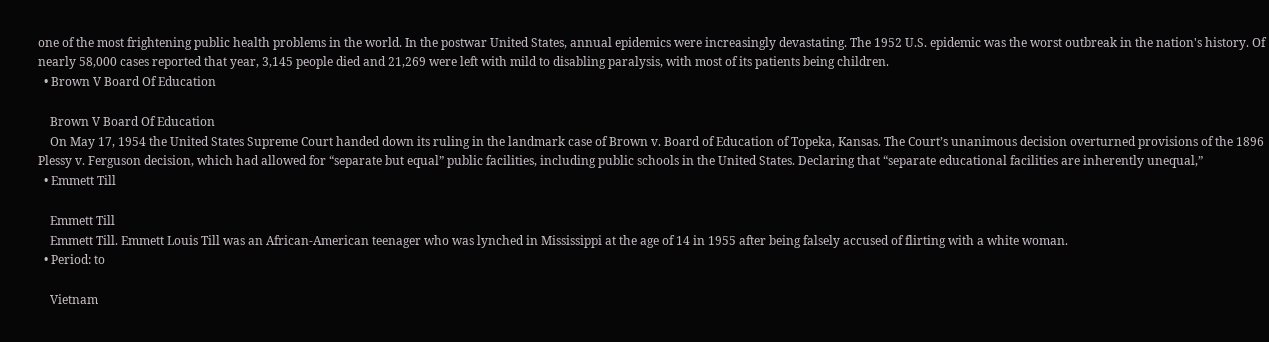one of the most frightening public health problems in the world. In the postwar United States, annual epidemics were increasingly devastating. The 1952 U.S. epidemic was the worst outbreak in the nation's history. Of nearly 58,000 cases reported that year, 3,145 people died and 21,269 were left with mild to disabling paralysis, with most of its patients being children.
  • Brown V Board Of Education

    Brown V Board Of Education
    On May 17, 1954 the United States Supreme Court handed down its ruling in the landmark case of Brown v. Board of Education of Topeka, Kansas. The Court’s unanimous decision overturned provisions of the 1896 Plessy v. Ferguson decision, which had allowed for “separate but equal” public facilities, including public schools in the United States. Declaring that “separate educational facilities are inherently unequal,”
  • Emmett Till

    Emmett Till
    Emmett Till. Emmett Louis Till was an African-American teenager who was lynched in Mississippi at the age of 14 in 1955 after being falsely accused of flirting with a white woman.
  • Period: to

    Vietnam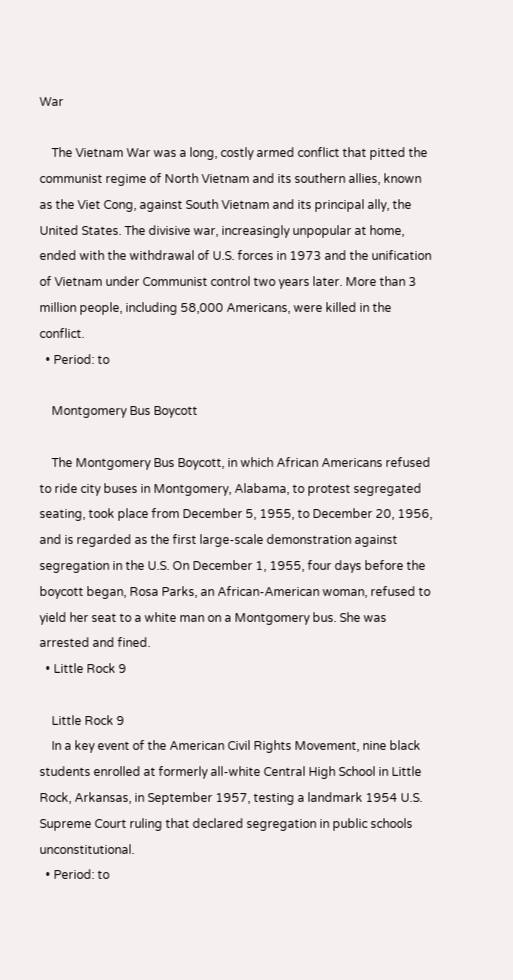War

    The Vietnam War was a long, costly armed conflict that pitted the communist regime of North Vietnam and its southern allies, known as the Viet Cong, against South Vietnam and its principal ally, the United States. The divisive war, increasingly unpopular at home, ended with the withdrawal of U.S. forces in 1973 and the unification of Vietnam under Communist control two years later. More than 3 million people, including 58,000 Americans, were killed in the conflict.
  • Period: to

    Montgomery Bus Boycott

    The Montgomery Bus Boycott, in which African Americans refused to ride city buses in Montgomery, Alabama, to protest segregated seating, took place from December 5, 1955, to December 20, 1956, and is regarded as the first large-scale demonstration against segregation in the U.S. On December 1, 1955, four days before the boycott began, Rosa Parks, an African-American woman, refused to yield her seat to a white man on a Montgomery bus. She was arrested and fined.
  • Little Rock 9

    Little Rock 9
    In a key event of the American Civil Rights Movement, nine black students enrolled at formerly all-white Central High School in Little Rock, Arkansas, in September 1957, testing a landmark 1954 U.S. Supreme Court ruling that declared segregation in public schools unconstitutional.
  • Period: to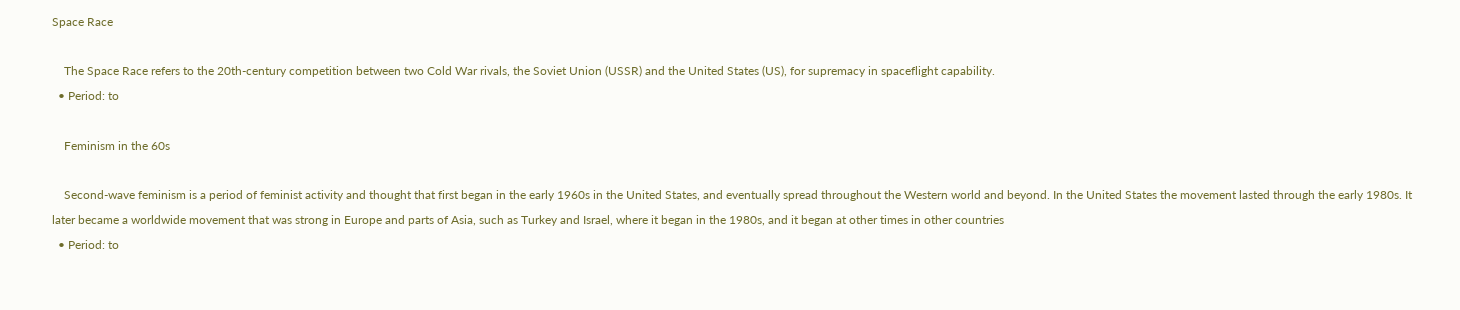Space Race

    The Space Race refers to the 20th-century competition between two Cold War rivals, the Soviet Union (USSR) and the United States (US), for supremacy in spaceflight capability.
  • Period: to

    Feminism in the 60s

    Second-wave feminism is a period of feminist activity and thought that first began in the early 1960s in the United States, and eventually spread throughout the Western world and beyond. In the United States the movement lasted through the early 1980s. It later became a worldwide movement that was strong in Europe and parts of Asia, such as Turkey and Israel, where it began in the 1980s, and it began at other times in other countries
  • Period: to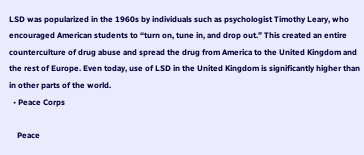LSD was popularized in the 1960s by individuals such as psychologist Timothy Leary, who encouraged American students to “turn on, tune in, and drop out.” This created an entire counterculture of drug abuse and spread the drug from America to the United Kingdom and the rest of Europe. Even today, use of LSD in the United Kingdom is significantly higher than in other parts of the world.
  • Peace Corps

    Peace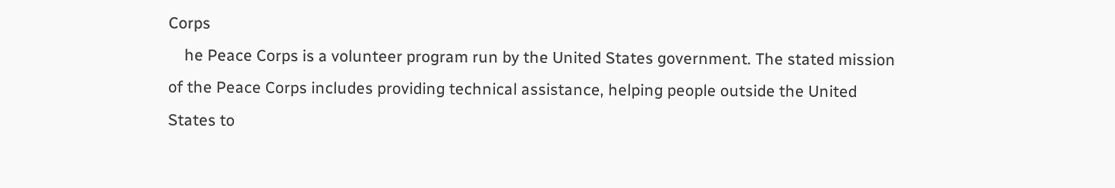Corps
    he Peace Corps is a volunteer program run by the United States government. The stated mission of the Peace Corps includes providing technical assistance, helping people outside the United States to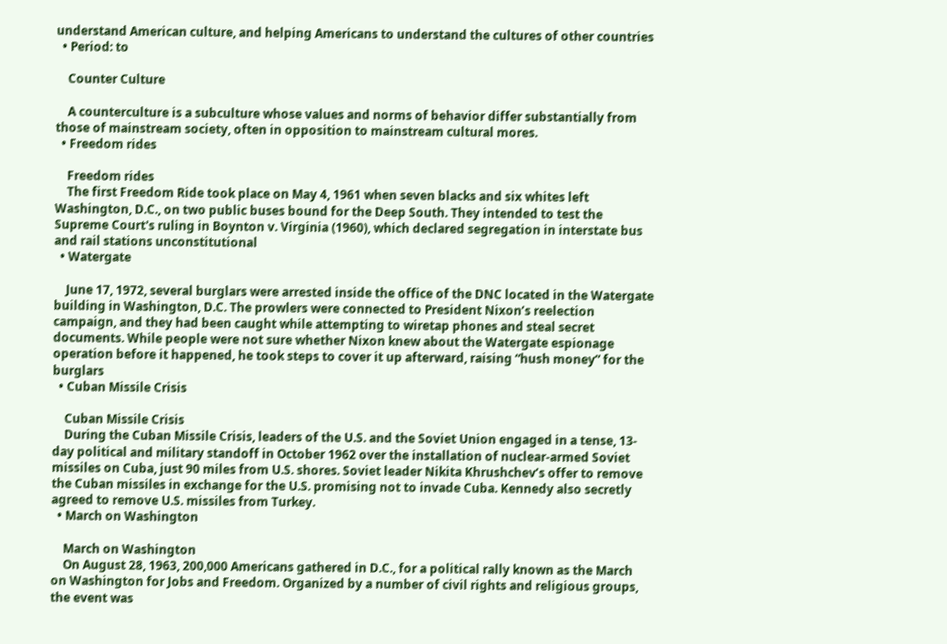understand American culture, and helping Americans to understand the cultures of other countries
  • Period: to

    Counter Culture

    A counterculture is a subculture whose values and norms of behavior differ substantially from those of mainstream society, often in opposition to mainstream cultural mores.
  • Freedom rides

    Freedom rides
    The first Freedom Ride took place on May 4, 1961 when seven blacks and six whites left Washington, D.C., on two public buses bound for the Deep South. They intended to test the Supreme Court's ruling in Boynton v. Virginia (1960), which declared segregation in interstate bus and rail stations unconstitutional
  • Watergate

    June 17, 1972, several burglars were arrested inside the office of the DNC located in the Watergate building in Washington, D.C. The prowlers were connected to President Nixon’s reelection campaign, and they had been caught while attempting to wiretap phones and steal secret documents. While people were not sure whether Nixon knew about the Watergate espionage operation before it happened, he took steps to cover it up afterward, raising “hush money” for the burglars
  • Cuban Missile Crisis

    Cuban Missile Crisis
    During the Cuban Missile Crisis, leaders of the U.S. and the Soviet Union engaged in a tense, 13-day political and military standoff in October 1962 over the installation of nuclear-armed Soviet missiles on Cuba, just 90 miles from U.S. shores. Soviet leader Nikita Khrushchev’s offer to remove the Cuban missiles in exchange for the U.S. promising not to invade Cuba. Kennedy also secretly agreed to remove U.S. missiles from Turkey.
  • March on Washington

    March on Washington
    On August 28, 1963, 200,000 Americans gathered in D.C., for a political rally known as the March on Washington for Jobs and Freedom. Organized by a number of civil rights and religious groups, the event was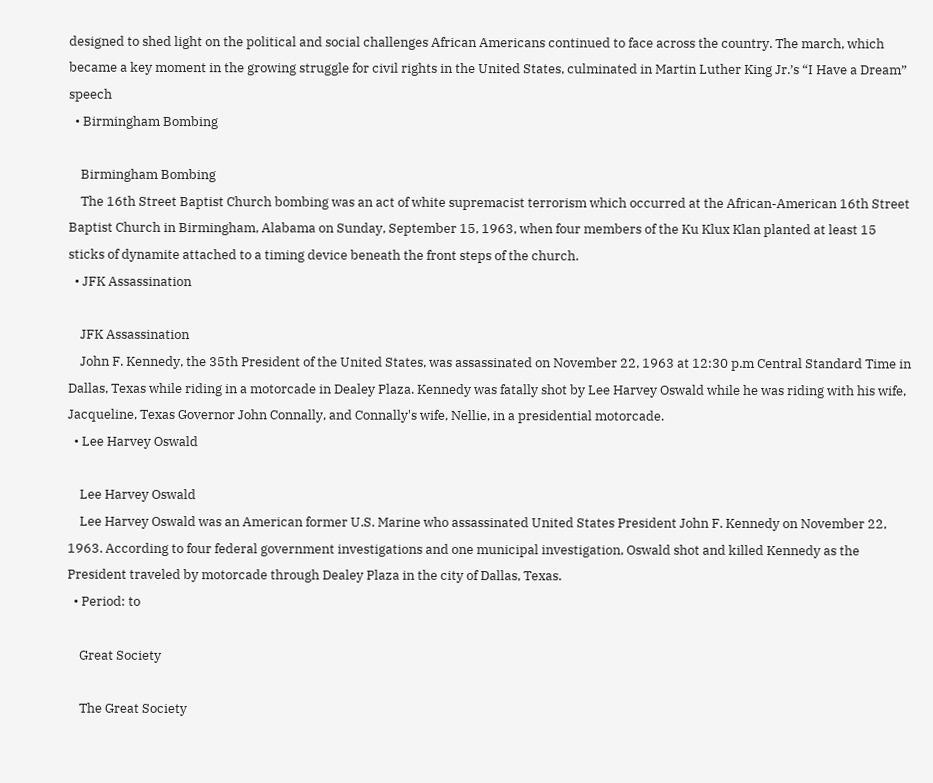designed to shed light on the political and social challenges African Americans continued to face across the country. The march, which became a key moment in the growing struggle for civil rights in the United States, culminated in Martin Luther King Jr.’s “I Have a Dream” speech
  • Birmingham Bombing

    Birmingham Bombing
    The 16th Street Baptist Church bombing was an act of white supremacist terrorism which occurred at the African-American 16th Street Baptist Church in Birmingham, Alabama on Sunday, September 15, 1963, when four members of the Ku Klux Klan planted at least 15 sticks of dynamite attached to a timing device beneath the front steps of the church.
  • JFK Assassination

    JFK Assassination
    John F. Kennedy, the 35th President of the United States, was assassinated on November 22, 1963 at 12:30 p.m Central Standard Time in Dallas, Texas while riding in a motorcade in Dealey Plaza. Kennedy was fatally shot by Lee Harvey Oswald while he was riding with his wife, Jacqueline, Texas Governor John Connally, and Connally's wife, Nellie, in a presidential motorcade.
  • Lee Harvey Oswald

    Lee Harvey Oswald
    Lee Harvey Oswald was an American former U.S. Marine who assassinated United States President John F. Kennedy on November 22, 1963. According to four federal government investigations and one municipal investigation, Oswald shot and killed Kennedy as the President traveled by motorcade through Dealey Plaza in the city of Dallas, Texas.
  • Period: to

    Great Society

    The Great Society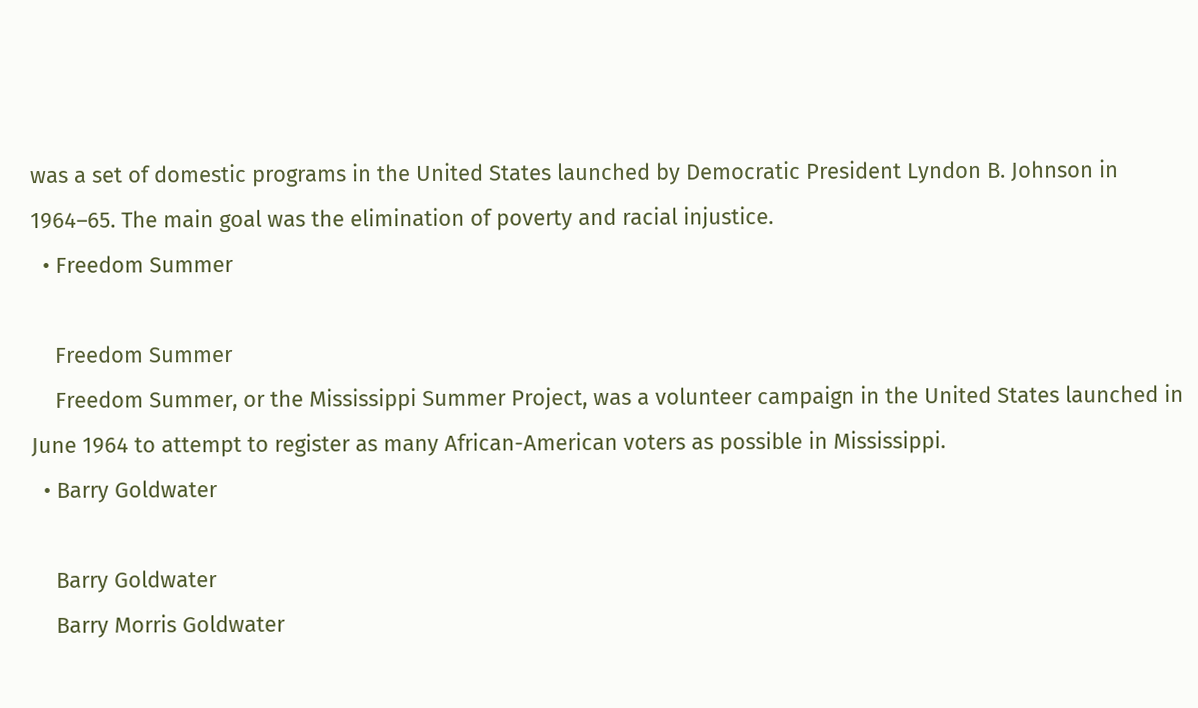was a set of domestic programs in the United States launched by Democratic President Lyndon B. Johnson in 1964–65. The main goal was the elimination of poverty and racial injustice.
  • Freedom Summer

    Freedom Summer
    Freedom Summer, or the Mississippi Summer Project, was a volunteer campaign in the United States launched in June 1964 to attempt to register as many African-American voters as possible in Mississippi.
  • Barry Goldwater

    Barry Goldwater
    Barry Morris Goldwater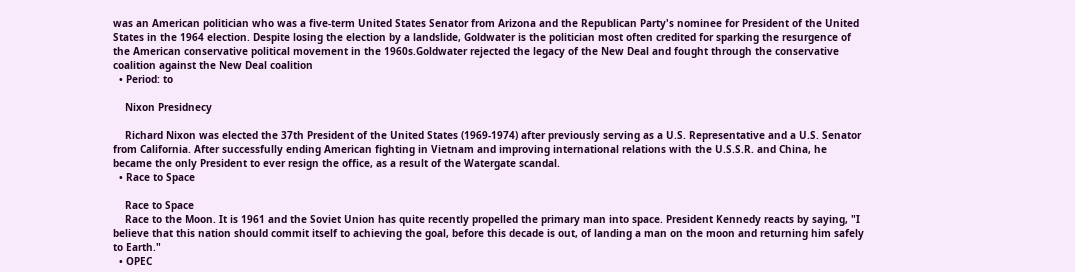was an American politician who was a five-term United States Senator from Arizona and the Republican Party's nominee for President of the United States in the 1964 election. Despite losing the election by a landslide, Goldwater is the politician most often credited for sparking the resurgence of the American conservative political movement in the 1960s.Goldwater rejected the legacy of the New Deal and fought through the conservative coalition against the New Deal coalition
  • Period: to

    Nixon Presidnecy

    Richard Nixon was elected the 37th President of the United States (1969-1974) after previously serving as a U.S. Representative and a U.S. Senator from California. After successfully ending American fighting in Vietnam and improving international relations with the U.S.S.R. and China, he became the only President to ever resign the office, as a result of the Watergate scandal.
  • Race to Space

    Race to Space
    Race to the Moon. It is 1961 and the Soviet Union has quite recently propelled the primary man into space. President Kennedy reacts by saying, "I believe that this nation should commit itself to achieving the goal, before this decade is out, of landing a man on the moon and returning him safely to Earth."
  • OPEC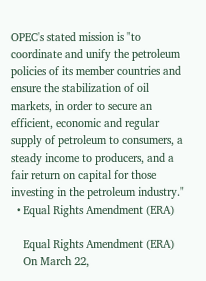OPEC's stated mission is "to coordinate and unify the petroleum policies of its member countries and ensure the stabilization of oil markets, in order to secure an efficient, economic and regular supply of petroleum to consumers, a steady income to producers, and a fair return on capital for those investing in the petroleum industry."
  • Equal Rights Amendment (ERA)

    Equal Rights Amendment (ERA)
    On March 22,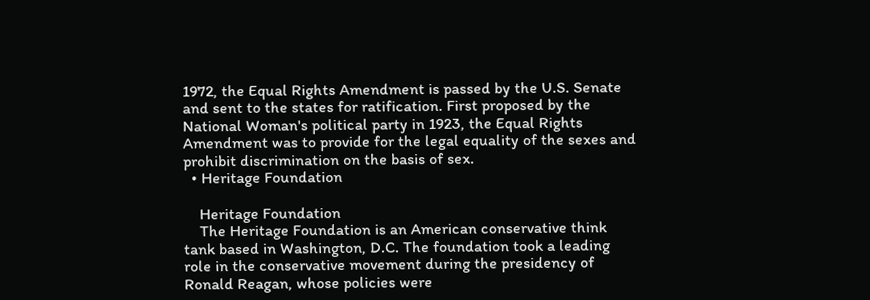1972, the Equal Rights Amendment is passed by the U.S. Senate and sent to the states for ratification. First proposed by the National Woman's political party in 1923, the Equal Rights Amendment was to provide for the legal equality of the sexes and prohibit discrimination on the basis of sex.
  • Heritage Foundation

    Heritage Foundation
    The Heritage Foundation is an American conservative think tank based in Washington, D.C. The foundation took a leading role in the conservative movement during the presidency of Ronald Reagan, whose policies were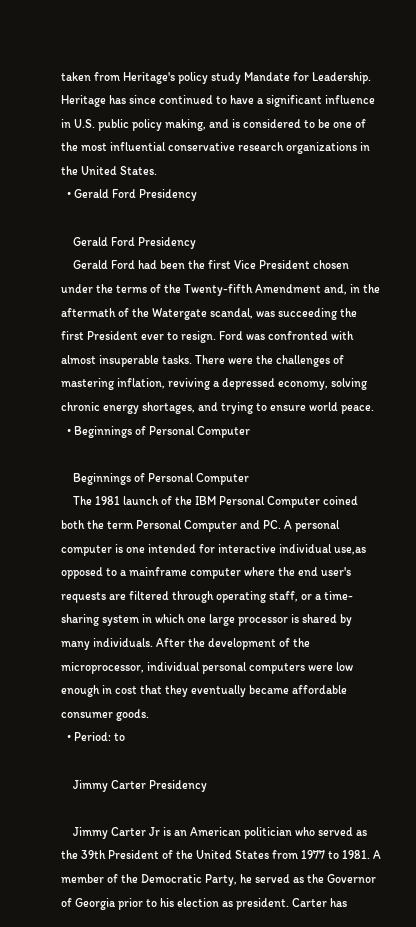taken from Heritage's policy study Mandate for Leadership. Heritage has since continued to have a significant influence in U.S. public policy making, and is considered to be one of the most influential conservative research organizations in the United States.
  • Gerald Ford Presidency

    Gerald Ford Presidency
    Gerald Ford had been the first Vice President chosen under the terms of the Twenty-fifth Amendment and, in the aftermath of the Watergate scandal, was succeeding the first President ever to resign. Ford was confronted with almost insuperable tasks. There were the challenges of mastering inflation, reviving a depressed economy, solving chronic energy shortages, and trying to ensure world peace.
  • Beginnings of Personal Computer

    Beginnings of Personal Computer
    The 1981 launch of the IBM Personal Computer coined both the term Personal Computer and PC. A personal computer is one intended for interactive individual use,as opposed to a mainframe computer where the end user's requests are filtered through operating staff, or a time-sharing system in which one large processor is shared by many individuals. After the development of the microprocessor, individual personal computers were low enough in cost that they eventually became affordable consumer goods.
  • Period: to

    Jimmy Carter Presidency

    Jimmy Carter Jr is an American politician who served as the 39th President of the United States from 1977 to 1981. A member of the Democratic Party, he served as the Governor of Georgia prior to his election as president. Carter has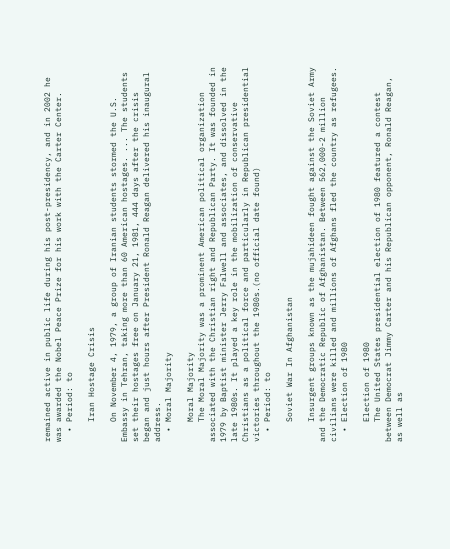remained active in public life during his post-presidency, and in 2002 he was awarded the Nobel Peace Prize for his work with the Carter Center.
  • Period: to

    Iran Hostage Crisis

    On November 4, 1979, a group of Iranian students stormed the U.S. Embassy in Tehran, taking more than 60 American hostages. ... The students set their hostages free on January 21, 1981, 444 days after the crisis began and just hours after President Ronald Reagan delivered his inaugural address.
  • Moral Majority

    Moral Majority
    The Moral Majority was a prominent American political organization associated with the Christian right and Republican Party. It was founded in 1979 by Baptist minister Jerry Falwell and associates, and dissolved in the late 1980s. It played a key role in the mobilization of conservative Christians as a political force and particularly in Republican presidential victories throughout the 1980s.(no official date found)
  • Period: to

    Soviet War In Afghanistan

    Insurgent groups known as the mujahideen fought against the Soviet Army and the Democratic Republic of Afghanistan. Between 562,000-2 million civilians were killed and millions of Afghans fled the country as refugees.
  • Election of 1980

    Election of 1980
    The United States presidential election of 1980 featured a contest between Democrat Jimmy Carter and his Republican opponent, Ronald Reagan, as well as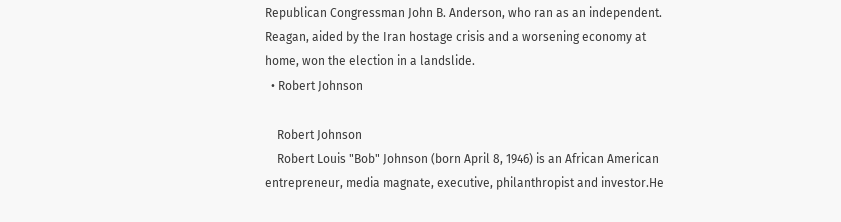Republican Congressman John B. Anderson, who ran as an independent. Reagan, aided by the Iran hostage crisis and a worsening economy at home, won the election in a landslide.
  • Robert Johnson

    Robert Johnson
    Robert Louis "Bob" Johnson (born April 8, 1946) is an African American entrepreneur, media magnate, executive, philanthropist and investor.He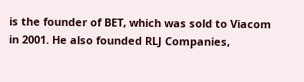is the founder of BET, which was sold to Viacom in 2001. He also founded RLJ Companies,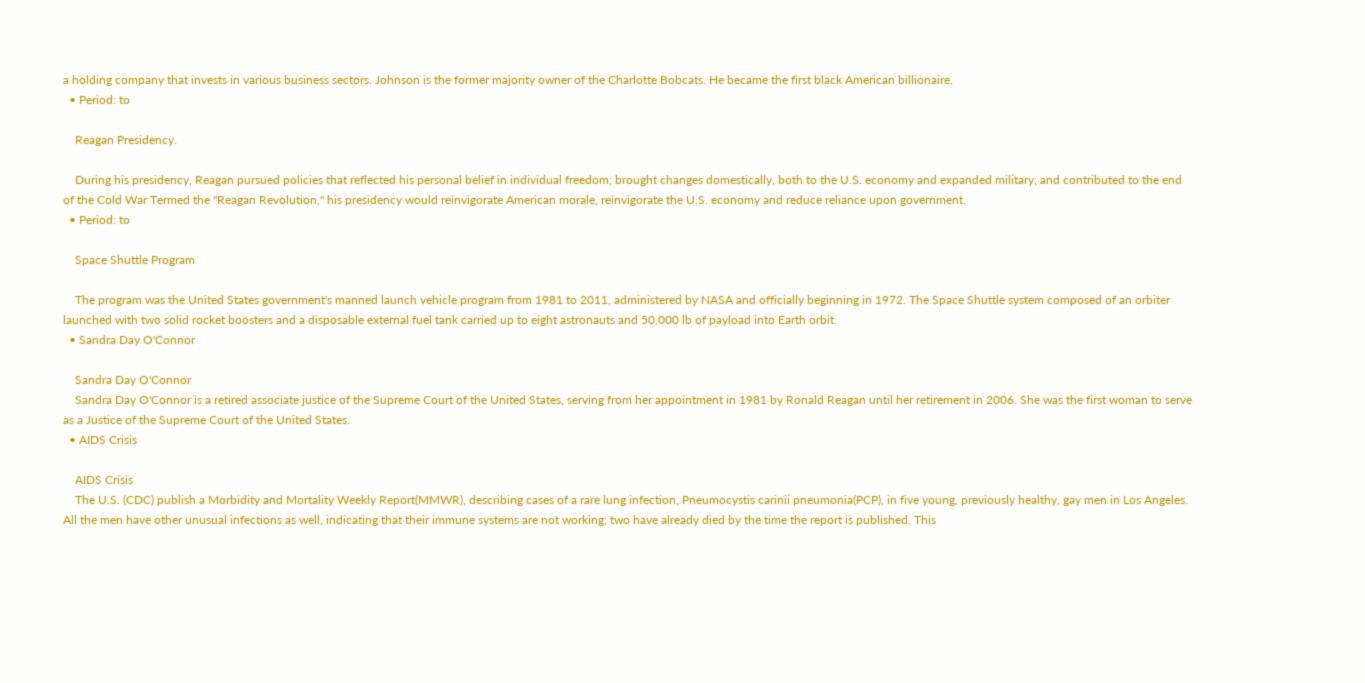a holding company that invests in various business sectors. Johnson is the former majority owner of the Charlotte Bobcats. He became the first black American billionaire.
  • Period: to

    Reagan Presidency.

    During his presidency, Reagan pursued policies that reflected his personal belief in individual freedom; brought changes domestically, both to the U.S. economy and expanded military; and contributed to the end of the Cold War Termed the "Reagan Revolution," his presidency would reinvigorate American morale, reinvigorate the U.S. economy and reduce reliance upon government.
  • Period: to

    Space Shuttle Program

    The program was the United States government's manned launch vehicle program from 1981 to 2011, administered by NASA and officially beginning in 1972. The Space Shuttle system composed of an orbiter launched with two solid rocket boosters and a disposable external fuel tank carried up to eight astronauts and 50,000 lb of payload into Earth orbit.
  • Sandra Day O'Connor

    Sandra Day O'Connor
    Sandra Day O'Connor is a retired associate justice of the Supreme Court of the United States, serving from her appointment in 1981 by Ronald Reagan until her retirement in 2006. She was the first woman to serve as a Justice of the Supreme Court of the United States.
  • AIDS Crisis

    AIDS Crisis
    The U.S. (CDC) publish a Morbidity and Mortality Weekly Report(MMWR), describing cases of a rare lung infection, Pneumocystis carinii pneumonia(PCP), in five young, previously healthy, gay men in Los Angeles. All the men have other unusual infections as well, indicating that their immune systems are not working; two have already died by the time the report is published. This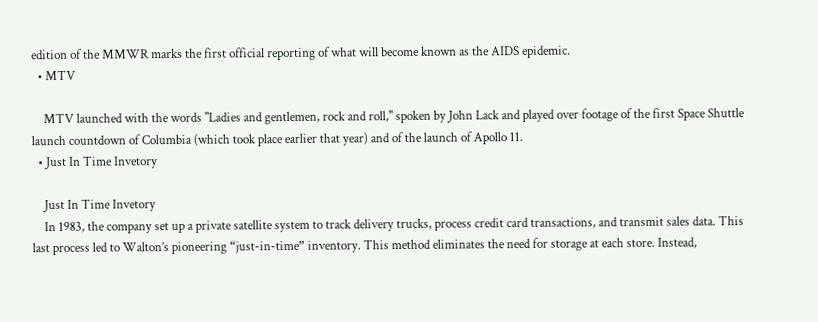edition of the MMWR marks the first official reporting of what will become known as the AIDS epidemic.
  • MTV

    MTV launched with the words "Ladies and gentlemen, rock and roll," spoken by John Lack and played over footage of the first Space Shuttle launch countdown of Columbia (which took place earlier that year) and of the launch of Apollo 11.
  • Just In Time Invetory

    Just In Time Invetory
    In 1983, the company set up a private satellite system to track delivery trucks, process credit card transactions, and transmit sales data. This last process led to Walton’s pioneering “just-in-time” inventory. This method eliminates the need for storage at each store. Instead,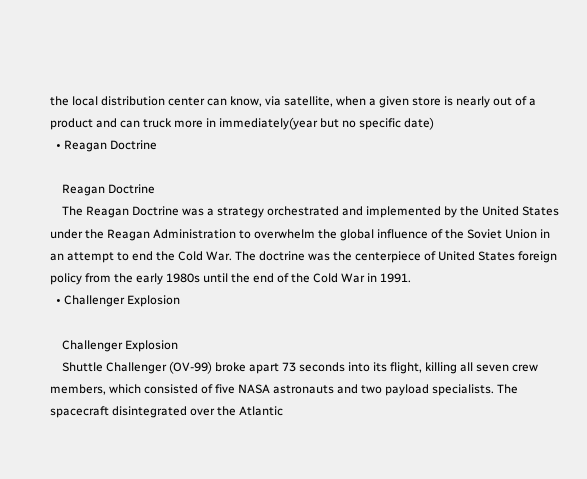the local distribution center can know, via satellite, when a given store is nearly out of a product and can truck more in immediately(year but no specific date)
  • Reagan Doctrine

    Reagan Doctrine
    The Reagan Doctrine was a strategy orchestrated and implemented by the United States under the Reagan Administration to overwhelm the global influence of the Soviet Union in an attempt to end the Cold War. The doctrine was the centerpiece of United States foreign policy from the early 1980s until the end of the Cold War in 1991.
  • Challenger Explosion

    Challenger Explosion
    Shuttle Challenger (OV-99) broke apart 73 seconds into its flight, killing all seven crew members, which consisted of five NASA astronauts and two payload specialists. The spacecraft disintegrated over the Atlantic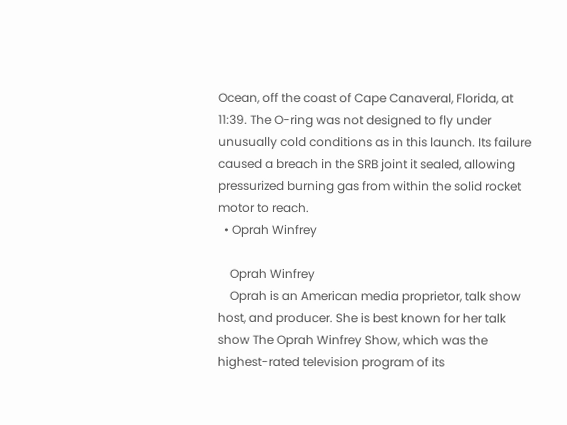Ocean, off the coast of Cape Canaveral, Florida, at 11:39. The O-ring was not designed to fly under unusually cold conditions as in this launch. Its failure caused a breach in the SRB joint it sealed, allowing pressurized burning gas from within the solid rocket motor to reach.
  • Oprah Winfrey

    Oprah Winfrey
    Oprah is an American media proprietor, talk show host, and producer. She is best known for her talk show The Oprah Winfrey Show, which was the highest-rated television program of its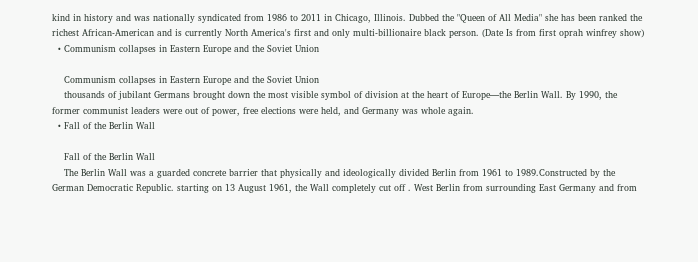kind in history and was nationally syndicated from 1986 to 2011 in Chicago, Illinois. Dubbed the "Queen of All Media" she has been ranked the richest African-American and is currently North America's first and only multi-billionaire black person. (Date Is from first oprah winfrey show)
  • Communism collapses in Eastern Europe and the Soviet Union

    Communism collapses in Eastern Europe and the Soviet Union
    thousands of jubilant Germans brought down the most visible symbol of division at the heart of Europe—the Berlin Wall. By 1990, the former communist leaders were out of power, free elections were held, and Germany was whole again.
  • Fall of the Berlin Wall

    Fall of the Berlin Wall
    The Berlin Wall was a guarded concrete barrier that physically and ideologically divided Berlin from 1961 to 1989.Constructed by the German Democratic Republic. starting on 13 August 1961, the Wall completely cut off . West Berlin from surrounding East Germany and from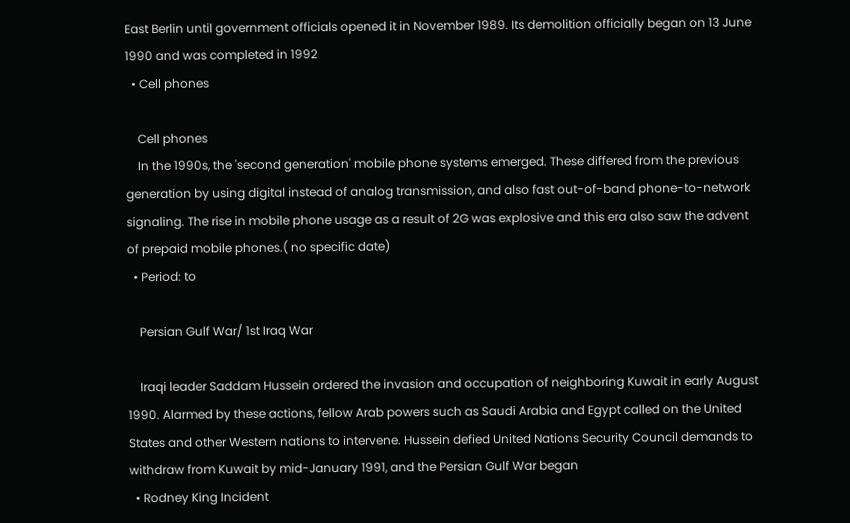East Berlin until government officials opened it in November 1989. Its demolition officially began on 13 June 1990 and was completed in 1992
  • Cell phones

    Cell phones
    In the 1990s, the 'second generation' mobile phone systems emerged. These differed from the previous generation by using digital instead of analog transmission, and also fast out-of-band phone-to-network signaling. The rise in mobile phone usage as a result of 2G was explosive and this era also saw the advent of prepaid mobile phones.( no specific date)
  • Period: to

    Persian Gulf War/ 1st Iraq War

    Iraqi leader Saddam Hussein ordered the invasion and occupation of neighboring Kuwait in early August 1990. Alarmed by these actions, fellow Arab powers such as Saudi Arabia and Egypt called on the United States and other Western nations to intervene. Hussein defied United Nations Security Council demands to withdraw from Kuwait by mid-January 1991, and the Persian Gulf War began
  • Rodney King Incident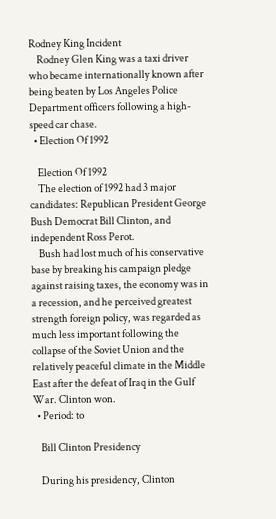Rodney King Incident
    Rodney Glen King was a taxi driver who became internationally known after being beaten by Los Angeles Police Department officers following a high-speed car chase.
  • Election Of 1992

    Election Of 1992
    The election of 1992 had 3 major candidates: Republican President George Bush Democrat Bill Clinton, and independent Ross Perot.
    Bush had lost much of his conservative base by breaking his campaign pledge against raising taxes, the economy was in a recession, and he perceived greatest strength foreign policy, was regarded as much less important following the collapse of the Soviet Union and the relatively peaceful climate in the Middle East after the defeat of Iraq in the Gulf War. Clinton won.
  • Period: to

    Bill Clinton Presidency

    During his presidency, Clinton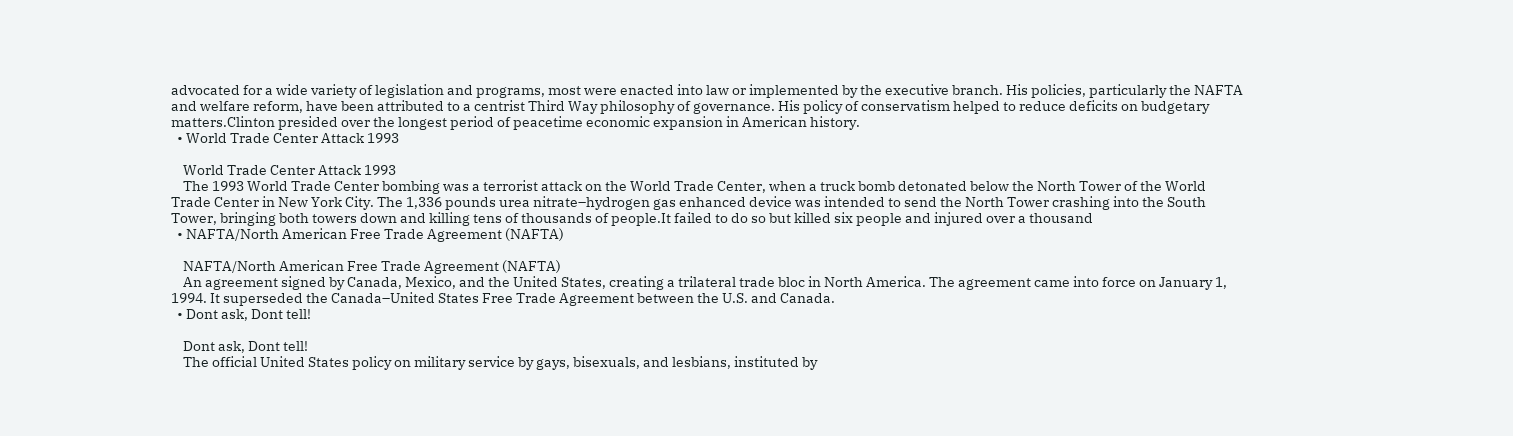advocated for a wide variety of legislation and programs, most were enacted into law or implemented by the executive branch. His policies, particularly the NAFTA and welfare reform, have been attributed to a centrist Third Way philosophy of governance. His policy of conservatism helped to reduce deficits on budgetary matters.Clinton presided over the longest period of peacetime economic expansion in American history.
  • World Trade Center Attack 1993

    World Trade Center Attack 1993
    The 1993 World Trade Center bombing was a terrorist attack on the World Trade Center, when a truck bomb detonated below the North Tower of the World Trade Center in New York City. The 1,336 pounds urea nitrate–hydrogen gas enhanced device was intended to send the North Tower crashing into the South Tower, bringing both towers down and killing tens of thousands of people.It failed to do so but killed six people and injured over a thousand
  • NAFTA/North American Free Trade Agreement (NAFTA)

    NAFTA/North American Free Trade Agreement (NAFTA)
    An agreement signed by Canada, Mexico, and the United States, creating a trilateral trade bloc in North America. The agreement came into force on January 1, 1994. It superseded the Canada–United States Free Trade Agreement between the U.S. and Canada.
  • Dont ask, Dont tell!

    Dont ask, Dont tell!
    The official United States policy on military service by gays, bisexuals, and lesbians, instituted by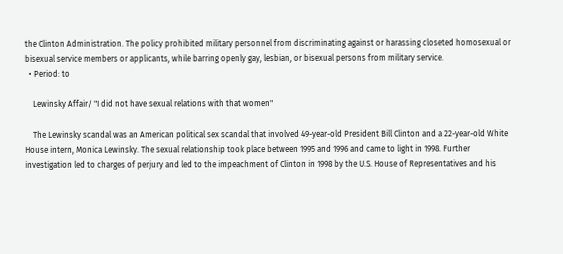the Clinton Administration. The policy prohibited military personnel from discriminating against or harassing closeted homosexual or bisexual service members or applicants, while barring openly gay, lesbian, or bisexual persons from military service.
  • Period: to

    Lewinsky Affair/ "I did not have sexual relations with that women"

    The Lewinsky scandal was an American political sex scandal that involved 49-year-old President Bill Clinton and a 22-year-old White House intern, Monica Lewinsky. The sexual relationship took place between 1995 and 1996 and came to light in 1998. Further investigation led to charges of perjury and led to the impeachment of Clinton in 1998 by the U.S. House of Representatives and his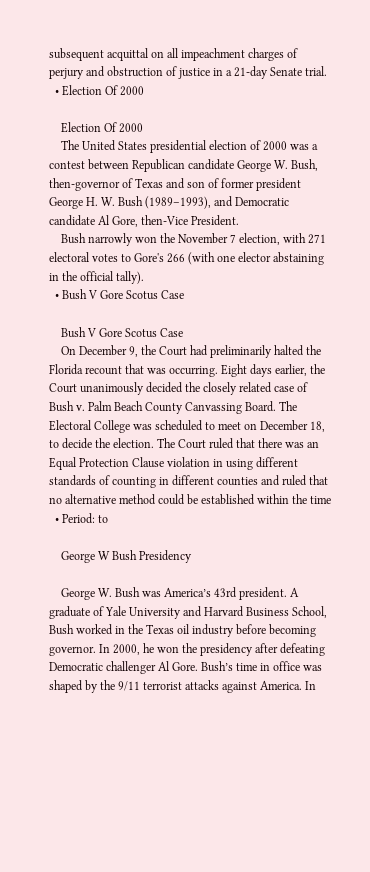subsequent acquittal on all impeachment charges of perjury and obstruction of justice in a 21-day Senate trial.
  • Election Of 2000

    Election Of 2000
    The United States presidential election of 2000 was a contest between Republican candidate George W. Bush, then-governor of Texas and son of former president George H. W. Bush (1989–1993), and Democratic candidate Al Gore, then-Vice President.
    Bush narrowly won the November 7 election, with 271 electoral votes to Gore's 266 (with one elector abstaining in the official tally).
  • Bush V Gore Scotus Case

    Bush V Gore Scotus Case
    On December 9, the Court had preliminarily halted the Florida recount that was occurring. Eight days earlier, the Court unanimously decided the closely related case of Bush v. Palm Beach County Canvassing Board. The Electoral College was scheduled to meet on December 18, to decide the election. The Court ruled that there was an Equal Protection Clause violation in using different standards of counting in different counties and ruled that no alternative method could be established within the time
  • Period: to

    George W Bush Presidency

    George W. Bush was America’s 43rd president. A graduate of Yale University and Harvard Business School, Bush worked in the Texas oil industry before becoming governor. In 2000, he won the presidency after defeating Democratic challenger Al Gore. Bush’s time in office was shaped by the 9/11 terrorist attacks against America. In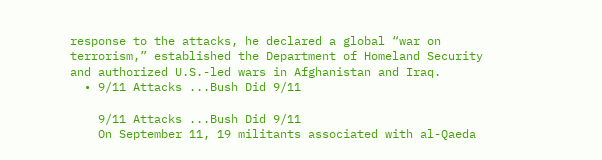response to the attacks, he declared a global “war on terrorism,” established the Department of Homeland Security and authorized U.S.-led wars in Afghanistan and Iraq.
  • 9/11 Attacks ...Bush Did 9/11

    9/11 Attacks ...Bush Did 9/11
    On September 11, 19 militants associated with al-Qaeda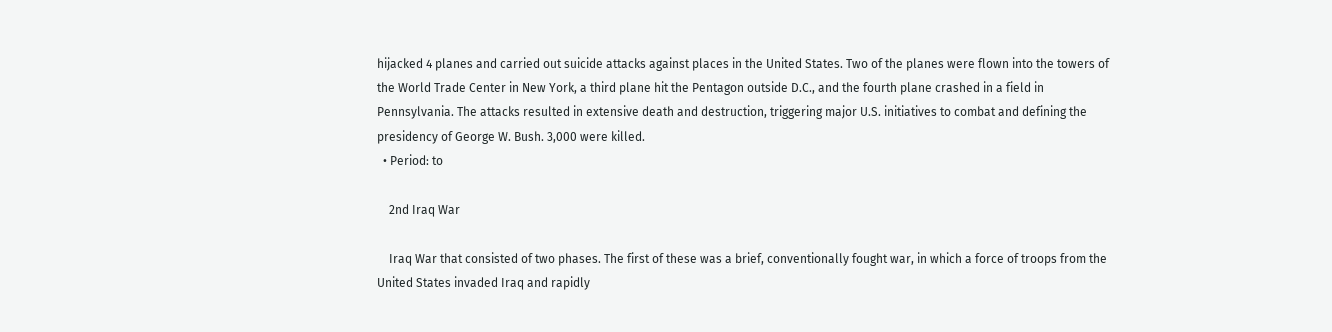hijacked 4 planes and carried out suicide attacks against places in the United States. Two of the planes were flown into the towers of the World Trade Center in New York, a third plane hit the Pentagon outside D.C., and the fourth plane crashed in a field in Pennsylvania. The attacks resulted in extensive death and destruction, triggering major U.S. initiatives to combat and defining the presidency of George W. Bush. 3,000 were killed.
  • Period: to

    2nd Iraq War

    Iraq War that consisted of two phases. The first of these was a brief, conventionally fought war, in which a force of troops from the United States invaded Iraq and rapidly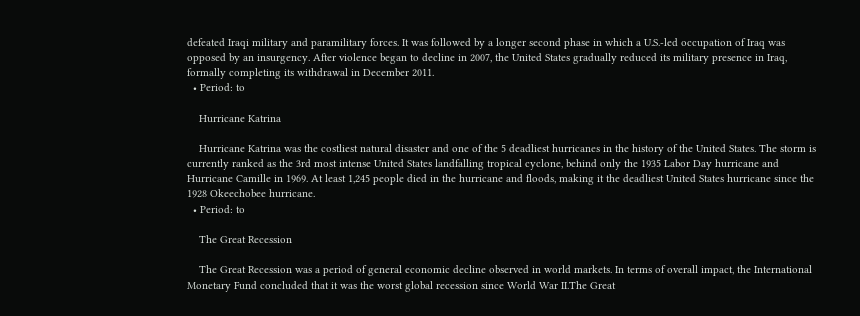defeated Iraqi military and paramilitary forces. It was followed by a longer second phase in which a U.S.-led occupation of Iraq was opposed by an insurgency. After violence began to decline in 2007, the United States gradually reduced its military presence in Iraq, formally completing its withdrawal in December 2011.
  • Period: to

    Hurricane Katrina

    Hurricane Katrina was the costliest natural disaster and one of the 5 deadliest hurricanes in the history of the United States. The storm is currently ranked as the 3rd most intense United States landfalling tropical cyclone, behind only the 1935 Labor Day hurricane and Hurricane Camille in 1969. At least 1,245 people died in the hurricane and floods, making it the deadliest United States hurricane since the 1928 Okeechobee hurricane.
  • Period: to

    The Great Recession

    The Great Recession was a period of general economic decline observed in world markets. In terms of overall impact, the International Monetary Fund concluded that it was the worst global recession since World War II.The Great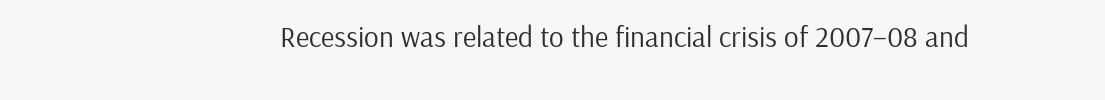Recession was related to the financial crisis of 2007–08 and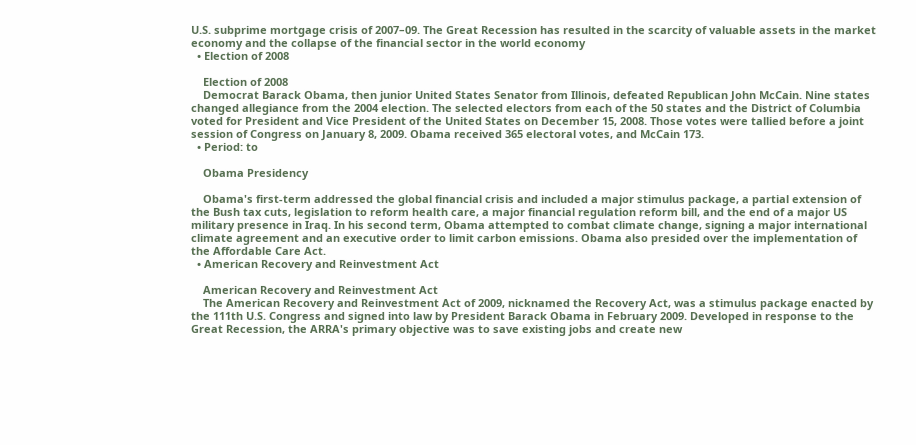U.S. subprime mortgage crisis of 2007–09. The Great Recession has resulted in the scarcity of valuable assets in the market economy and the collapse of the financial sector in the world economy
  • Election of 2008

    Election of 2008
    Democrat Barack Obama, then junior United States Senator from Illinois, defeated Republican John McCain. Nine states changed allegiance from the 2004 election. The selected electors from each of the 50 states and the District of Columbia voted for President and Vice President of the United States on December 15, 2008. Those votes were tallied before a joint session of Congress on January 8, 2009. Obama received 365 electoral votes, and McCain 173.
  • Period: to

    Obama Presidency

    Obama's first-term addressed the global financial crisis and included a major stimulus package, a partial extension of the Bush tax cuts, legislation to reform health care, a major financial regulation reform bill, and the end of a major US military presence in Iraq. In his second term, Obama attempted to combat climate change, signing a major international climate agreement and an executive order to limit carbon emissions. Obama also presided over the implementation of the Affordable Care Act.
  • American Recovery and Reinvestment Act

    American Recovery and Reinvestment Act
    The American Recovery and Reinvestment Act of 2009, nicknamed the Recovery Act, was a stimulus package enacted by the 111th U.S. Congress and signed into law by President Barack Obama in February 2009. Developed in response to the Great Recession, the ARRA's primary objective was to save existing jobs and create new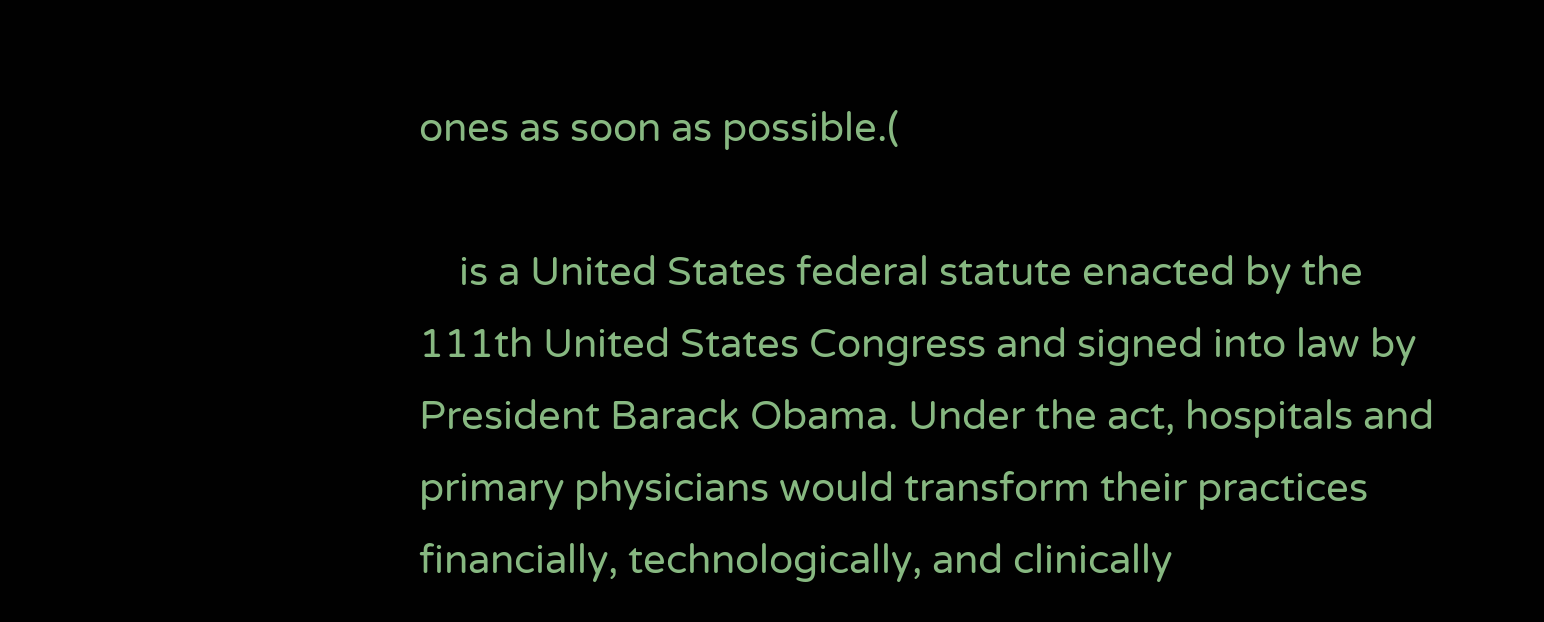ones as soon as possible.(

    is a United States federal statute enacted by the 111th United States Congress and signed into law by President Barack Obama. Under the act, hospitals and primary physicians would transform their practices financially, technologically, and clinically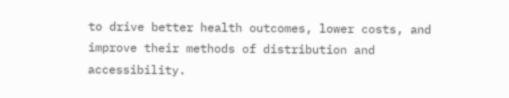to drive better health outcomes, lower costs, and improve their methods of distribution and accessibility.